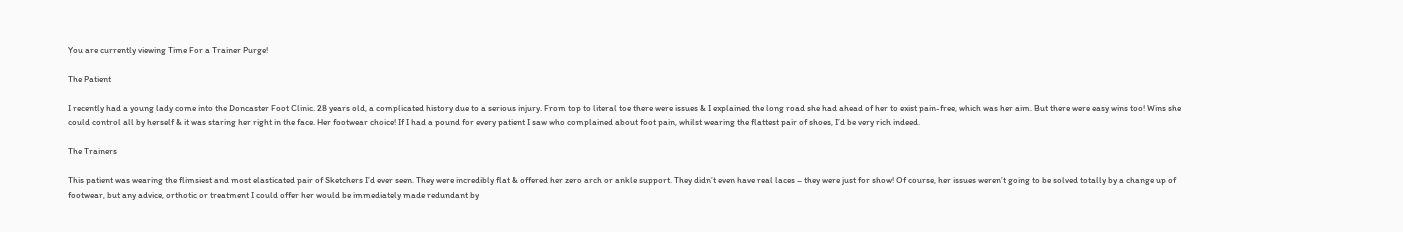You are currently viewing Time For a Trainer Purge!

The Patient

I recently had a young lady come into the Doncaster Foot Clinic. 28 years old, a complicated history due to a serious injury. From top to literal toe there were issues & I explained the long road she had ahead of her to exist pain-free, which was her aim. But there were easy wins too! Wins she could control all by herself & it was staring her right in the face. Her footwear choice! If I had a pound for every patient I saw who complained about foot pain, whilst wearing the flattest pair of shoes, I’d be very rich indeed.

The Trainers

This patient was wearing the flimsiest and most elasticated pair of Sketchers I’d ever seen. They were incredibly flat & offered her zero arch or ankle support. They didn’t even have real laces – they were just for show! Of course, her issues weren’t going to be solved totally by a change up of footwear, but any advice, orthotic or treatment I could offer her would be immediately made redundant by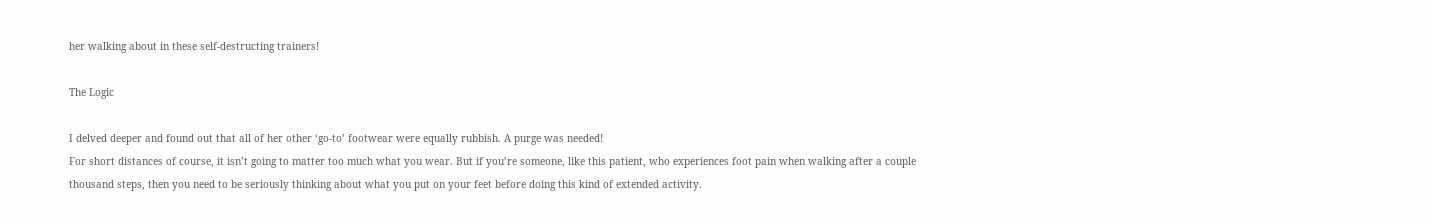her walking about in these self-destructing trainers!

The Logic

I delved deeper and found out that all of her other ‘go-to’ footwear were equally rubbish. A purge was needed!
For short distances of course, it isn’t going to matter too much what you wear. But if you’re someone, like this patient, who experiences foot pain when walking after a couple thousand steps, then you need to be seriously thinking about what you put on your feet before doing this kind of extended activity.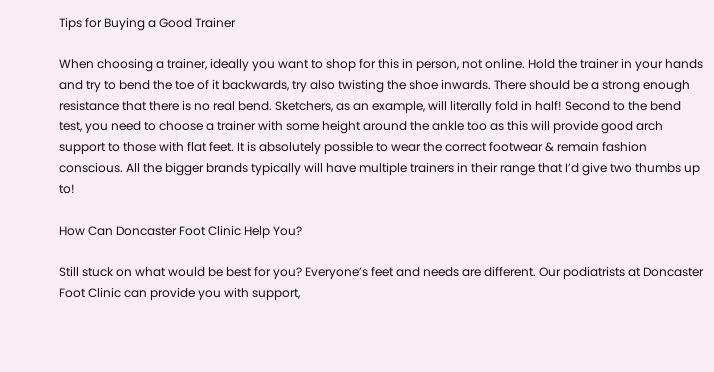Tips for Buying a Good Trainer

When choosing a trainer, ideally you want to shop for this in person, not online. Hold the trainer in your hands and try to bend the toe of it backwards, try also twisting the shoe inwards. There should be a strong enough resistance that there is no real bend. Sketchers, as an example, will literally fold in half! Second to the bend test, you need to choose a trainer with some height around the ankle too as this will provide good arch support to those with flat feet. It is absolutely possible to wear the correct footwear & remain fashion conscious. All the bigger brands typically will have multiple trainers in their range that I’d give two thumbs up to!

How Can Doncaster Foot Clinic Help You?

Still stuck on what would be best for you? Everyone’s feet and needs are different. Our podiatrists at Doncaster Foot Clinic can provide you with support,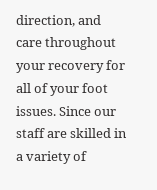direction, and care throughout your recovery for all of your foot issues. Since our staff are skilled in a variety of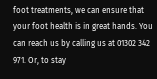foot treatments, we can ensure that your foot health is in great hands. You can reach us by calling us at 01302 342 971. Or, to stay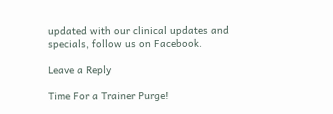updated with our clinical updates and specials, follow us on Facebook.

Leave a Reply

Time For a Trainer Purge!